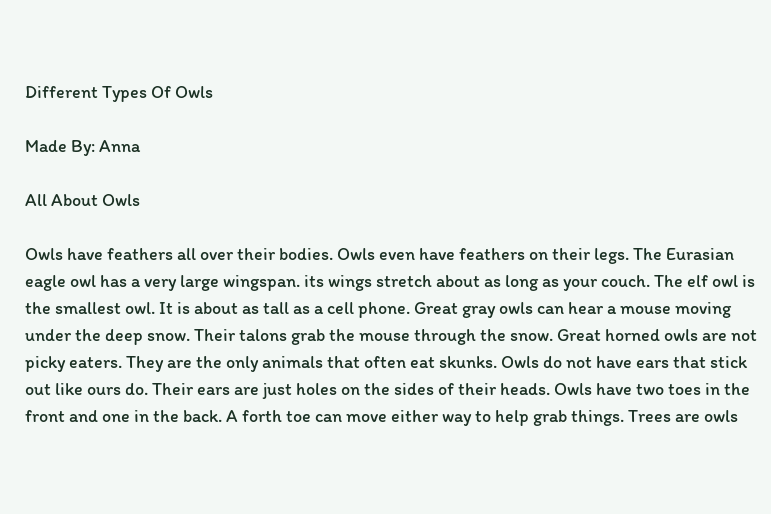Different Types Of Owls

Made By: Anna

All About Owls

Owls have feathers all over their bodies. Owls even have feathers on their legs. The Eurasian eagle owl has a very large wingspan. its wings stretch about as long as your couch. The elf owl is the smallest owl. It is about as tall as a cell phone. Great gray owls can hear a mouse moving under the deep snow. Their talons grab the mouse through the snow. Great horned owls are not picky eaters. They are the only animals that often eat skunks. Owls do not have ears that stick out like ours do. Their ears are just holes on the sides of their heads. Owls have two toes in the front and one in the back. A forth toe can move either way to help grab things. Trees are owls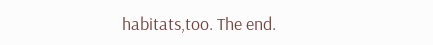habitats,too. The end.